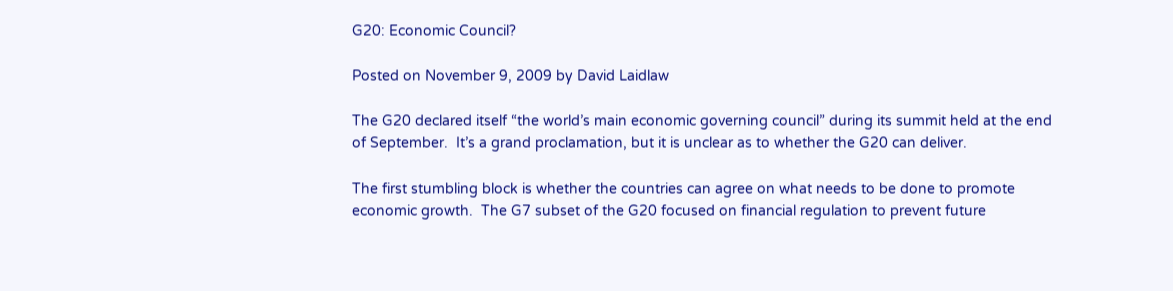G20: Economic Council?

Posted on November 9, 2009 by David Laidlaw

The G20 declared itself “the world’s main economic governing council” during its summit held at the end of September.  It’s a grand proclamation, but it is unclear as to whether the G20 can deliver.

The first stumbling block is whether the countries can agree on what needs to be done to promote economic growth.  The G7 subset of the G20 focused on financial regulation to prevent future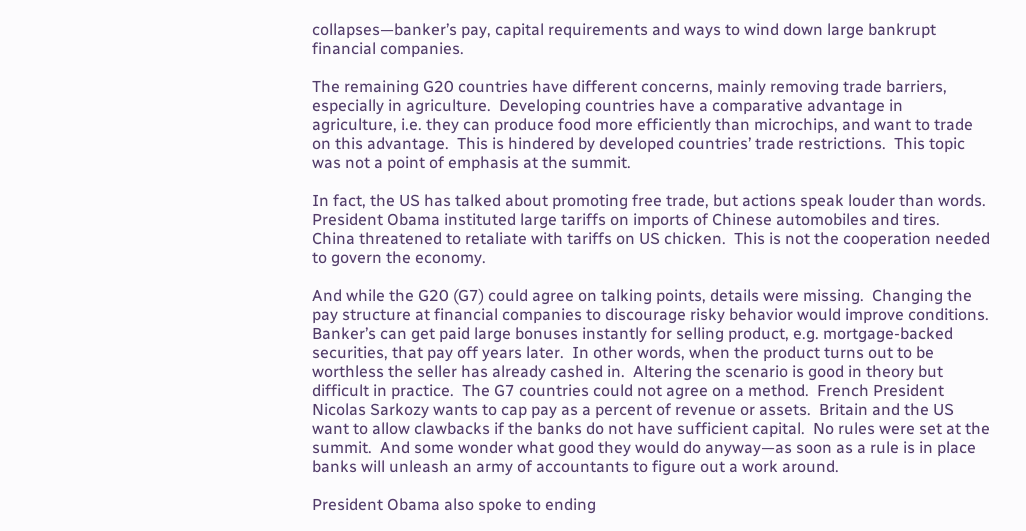collapses—banker’s pay, capital requirements and ways to wind down large bankrupt financial companies.

The remaining G20 countries have different concerns, mainly removing trade barriers, especially in agriculture.  Developing countries have a comparative advantage in agriculture, i.e. they can produce food more efficiently than microchips, and want to trade on this advantage.  This is hindered by developed countries’ trade restrictions.  This topic was not a point of emphasis at the summit.

In fact, the US has talked about promoting free trade, but actions speak louder than words.  President Obama instituted large tariffs on imports of Chinese automobiles and tires.  China threatened to retaliate with tariffs on US chicken.  This is not the cooperation needed to govern the economy.

And while the G20 (G7) could agree on talking points, details were missing.  Changing the pay structure at financial companies to discourage risky behavior would improve conditions.  Banker’s can get paid large bonuses instantly for selling product, e.g. mortgage-backed securities, that pay off years later.  In other words, when the product turns out to be worthless the seller has already cashed in.  Altering the scenario is good in theory but difficult in practice.  The G7 countries could not agree on a method.  French President Nicolas Sarkozy wants to cap pay as a percent of revenue or assets.  Britain and the US want to allow clawbacks if the banks do not have sufficient capital.  No rules were set at the summit.  And some wonder what good they would do anyway—as soon as a rule is in place banks will unleash an army of accountants to figure out a work around.

President Obama also spoke to ending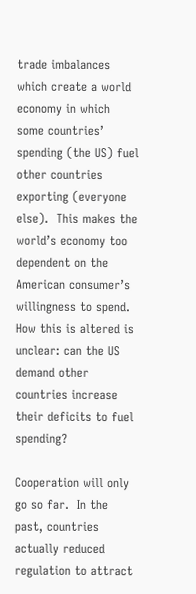trade imbalances which create a world economy in which some countries’ spending (the US) fuel other countries exporting (everyone else).  This makes the world’s economy too dependent on the American consumer’s willingness to spend.  How this is altered is unclear: can the US demand other countries increase their deficits to fuel spending?

Cooperation will only go so far.  In the past, countries actually reduced regulation to attract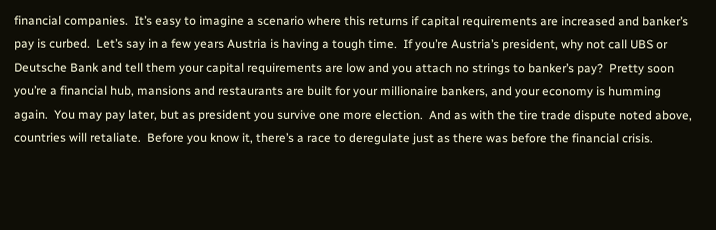financial companies.  It’s easy to imagine a scenario where this returns if capital requirements are increased and banker’s pay is curbed.  Let’s say in a few years Austria is having a tough time.  If you’re Austria’s president, why not call UBS or Deutsche Bank and tell them your capital requirements are low and you attach no strings to banker’s pay?  Pretty soon you’re a financial hub, mansions and restaurants are built for your millionaire bankers, and your economy is humming again.  You may pay later, but as president you survive one more election.  And as with the tire trade dispute noted above, countries will retaliate.  Before you know it, there’s a race to deregulate just as there was before the financial crisis.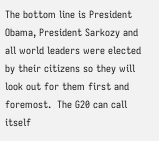The bottom line is President Obama, President Sarkozy and all world leaders were elected by their citizens so they will look out for them first and foremost.  The G20 can call itself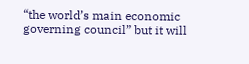“the world’s main economic governing council” but it will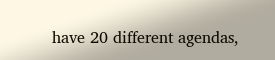have 20 different agendas,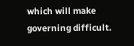which will make governing difficult.